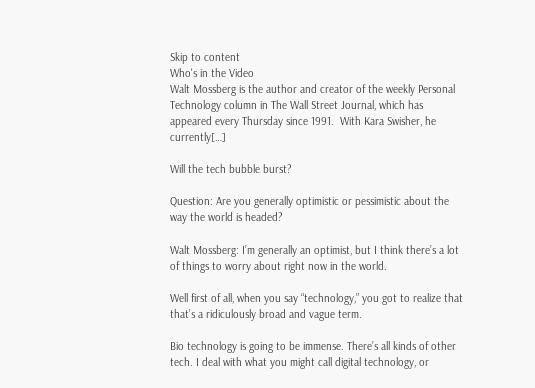Skip to content
Who's in the Video
Walt Mossberg is the author and creator of the weekly Personal Technology column in The Wall Street Journal, which has appeared every Thursday since 1991.  With Kara Swisher, he currently[…]

Will the tech bubble burst?

Question: Are you generally optimistic or pessimistic about the way the world is headed?

Walt Mossberg: I’m generally an optimist, but I think there’s a lot of things to worry about right now in the world.

Well first of all, when you say “technology,” you got to realize that that’s a ridiculously broad and vague term.

Bio technology is going to be immense. There’s all kinds of other tech. I deal with what you might call digital technology, or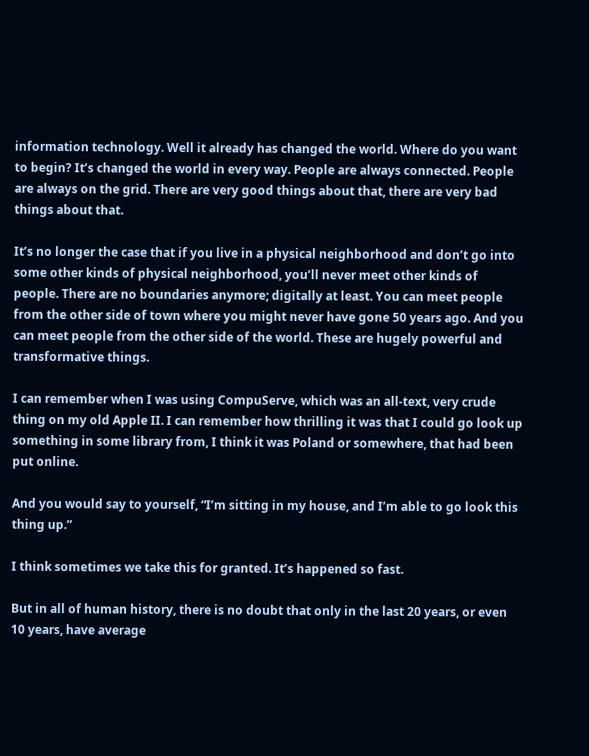information technology. Well it already has changed the world. Where do you want to begin? It’s changed the world in every way. People are always connected. People are always on the grid. There are very good things about that, there are very bad things about that.

It’s no longer the case that if you live in a physical neighborhood and don’t go into some other kinds of physical neighborhood, you’ll never meet other kinds of people. There are no boundaries anymore; digitally at least. You can meet people from the other side of town where you might never have gone 50 years ago. And you can meet people from the other side of the world. These are hugely powerful and transformative things.

I can remember when I was using CompuServe, which was an all-text, very crude thing on my old Apple II. I can remember how thrilling it was that I could go look up something in some library from, I think it was Poland or somewhere, that had been put online.

And you would say to yourself, “I’m sitting in my house, and I’m able to go look this thing up.”

I think sometimes we take this for granted. It’s happened so fast.

But in all of human history, there is no doubt that only in the last 20 years, or even 10 years, have average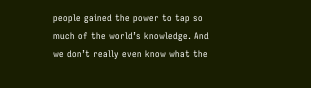people gained the power to tap so much of the world’s knowledge. And we don’t really even know what the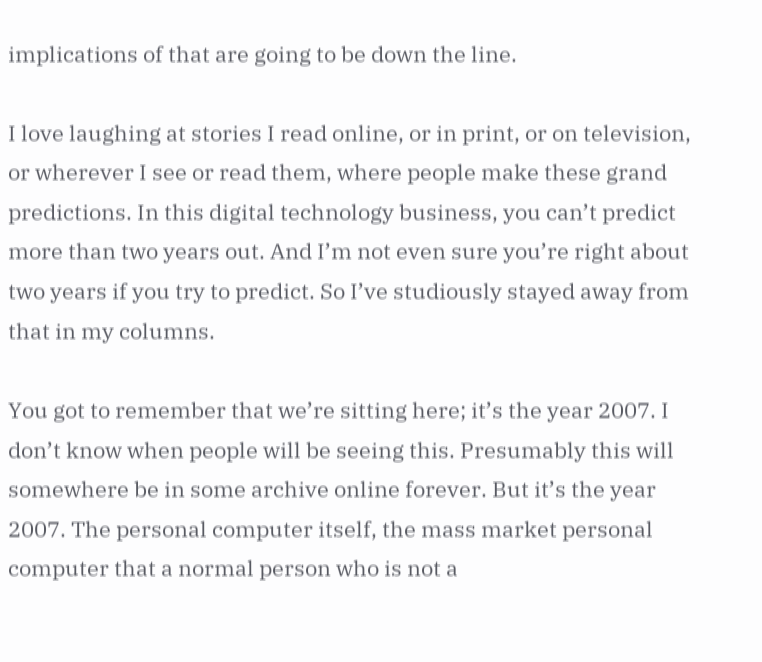implications of that are going to be down the line.

I love laughing at stories I read online, or in print, or on television, or wherever I see or read them, where people make these grand predictions. In this digital technology business, you can’t predict more than two years out. And I’m not even sure you’re right about two years if you try to predict. So I’ve studiously stayed away from that in my columns.

You got to remember that we’re sitting here; it’s the year 2007. I don’t know when people will be seeing this. Presumably this will somewhere be in some archive online forever. But it’s the year 2007. The personal computer itself, the mass market personal computer that a normal person who is not a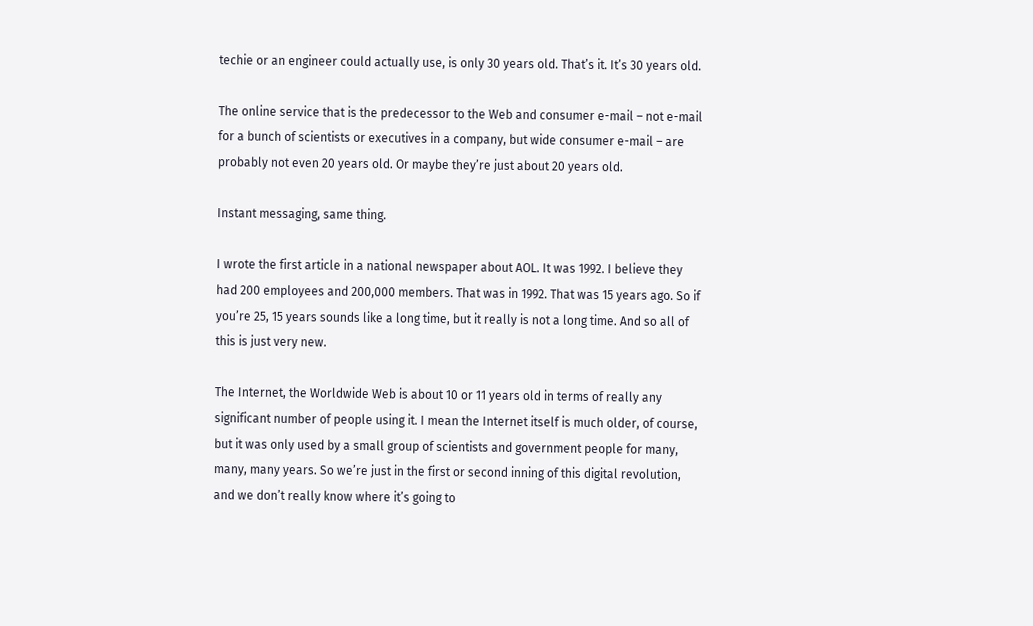techie or an engineer could actually use, is only 30 years old. That’s it. It’s 30 years old.

The online service that is the predecessor to the Web and consumer e-mail – not e-mail for a bunch of scientists or executives in a company, but wide consumer e-mail – are probably not even 20 years old. Or maybe they’re just about 20 years old.

Instant messaging, same thing.

I wrote the first article in a national newspaper about AOL. It was 1992. I believe they had 200 employees and 200,000 members. That was in 1992. That was 15 years ago. So if you’re 25, 15 years sounds like a long time, but it really is not a long time. And so all of this is just very new.

The Internet, the Worldwide Web is about 10 or 11 years old in terms of really any significant number of people using it. I mean the Internet itself is much older, of course, but it was only used by a small group of scientists and government people for many, many, many years. So we’re just in the first or second inning of this digital revolution, and we don’t really know where it’s going to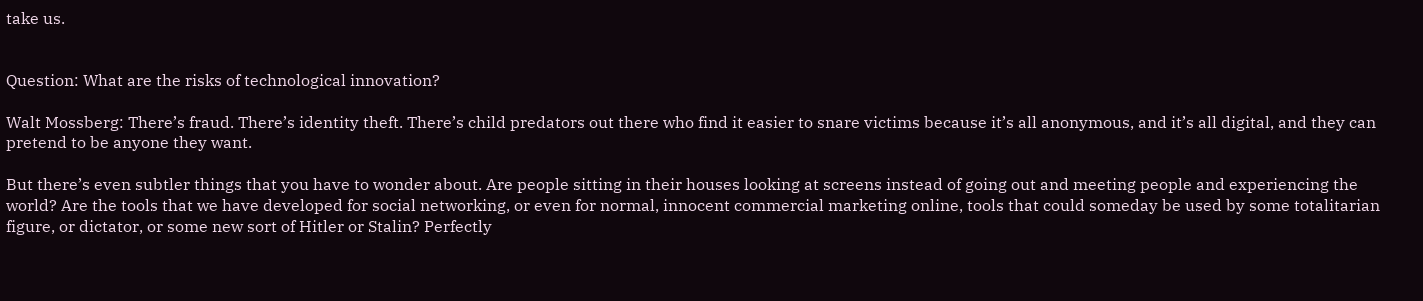take us.


Question: What are the risks of technological innovation?

Walt Mossberg: There’s fraud. There’s identity theft. There’s child predators out there who find it easier to snare victims because it’s all anonymous, and it’s all digital, and they can pretend to be anyone they want.

But there’s even subtler things that you have to wonder about. Are people sitting in their houses looking at screens instead of going out and meeting people and experiencing the world? Are the tools that we have developed for social networking, or even for normal, innocent commercial marketing online, tools that could someday be used by some totalitarian figure, or dictator, or some new sort of Hitler or Stalin? Perfectly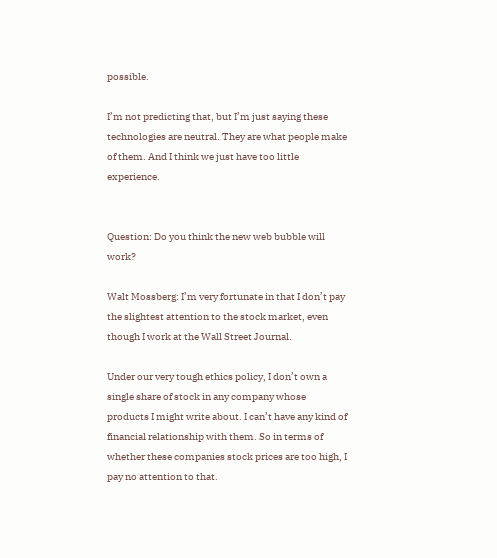possible.

I’m not predicting that, but I’m just saying these technologies are neutral. They are what people make of them. And I think we just have too little experience.


Question: Do you think the new web bubble will work?

Walt Mossberg: I’m very fortunate in that I don’t pay the slightest attention to the stock market, even though I work at the Wall Street Journal.

Under our very tough ethics policy, I don’t own a single share of stock in any company whose products I might write about. I can’t have any kind of financial relationship with them. So in terms of whether these companies stock prices are too high, I pay no attention to that.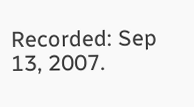Recorded: Sep 13, 2007.